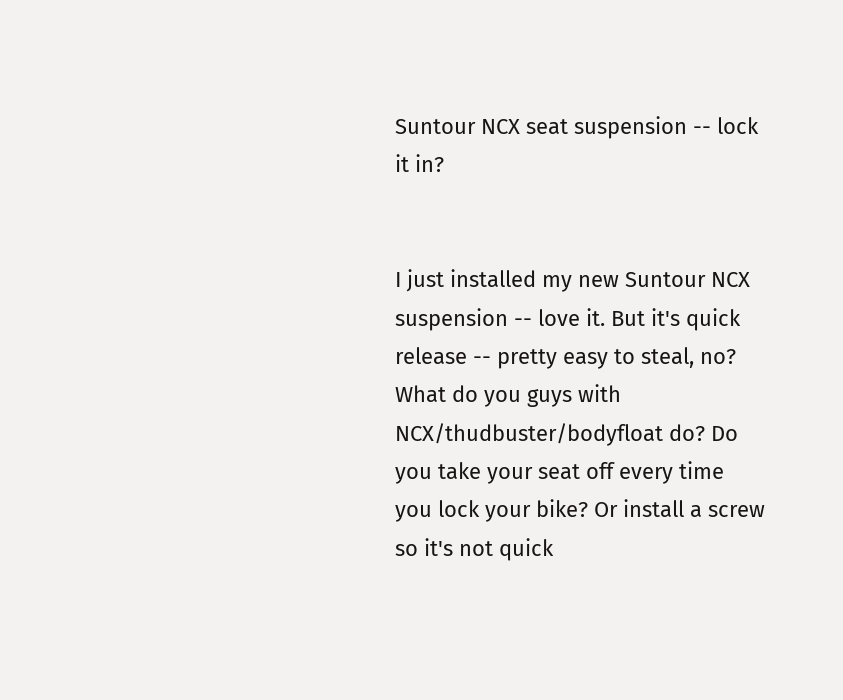Suntour NCX seat suspension -- lock it in?


I just installed my new Suntour NCX suspension -- love it. But it's quick release -- pretty easy to steal, no? What do you guys with NCX/thudbuster/bodyfloat do? Do you take your seat off every time you lock your bike? Or install a screw so it's not quick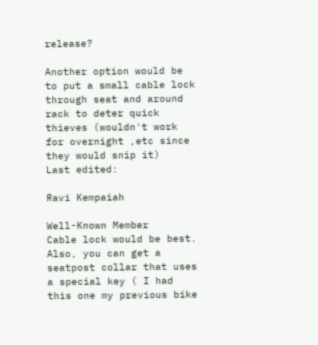release?

Another option would be to put a small cable lock through seat and around rack to deter quick thieves (wouldn't work for overnight ,etc since they would snip it)
Last edited:

Ravi Kempaiah

Well-Known Member
Cable lock would be best.
Also, you can get a seatpost collar that uses a special key ( I had this one my previous bike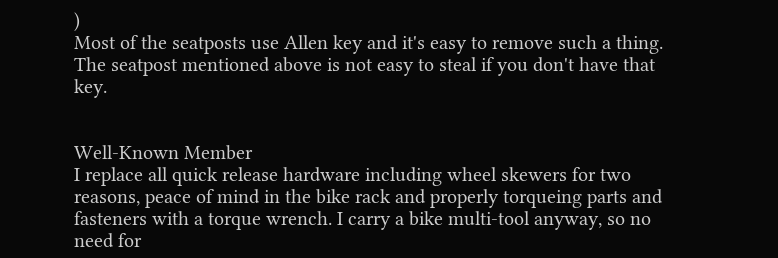)
Most of the seatposts use Allen key and it's easy to remove such a thing. The seatpost mentioned above is not easy to steal if you don't have that key.


Well-Known Member
I replace all quick release hardware including wheel skewers for two reasons, peace of mind in the bike rack and properly torqueing parts and fasteners with a torque wrench. I carry a bike multi-tool anyway, so no need for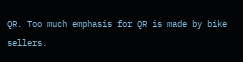QR. Too much emphasis for QR is made by bike sellers.